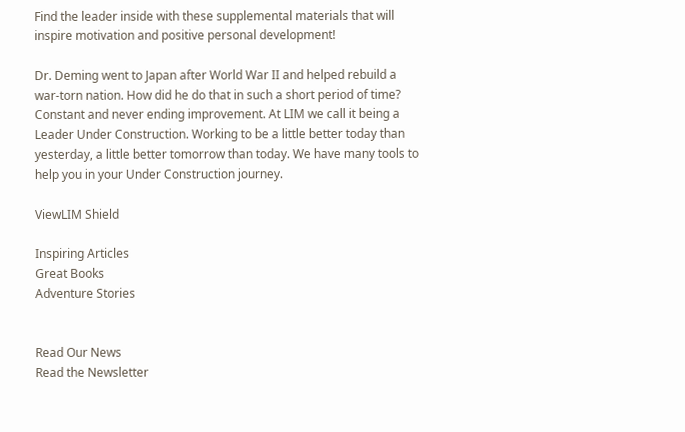Find the leader inside with these supplemental materials that will inspire motivation and positive personal development!

Dr. Deming went to Japan after World War II and helped rebuild a war-torn nation. How did he do that in such a short period of time? Constant and never ending improvement. At LIM we call it being a Leader Under Construction. Working to be a little better today than yesterday, a little better tomorrow than today. We have many tools to help you in your Under Construction journey.

ViewLIM Shield

Inspiring Articles
Great Books
Adventure Stories


Read Our News
Read the Newsletter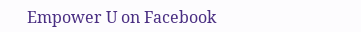Empower U on Facebook